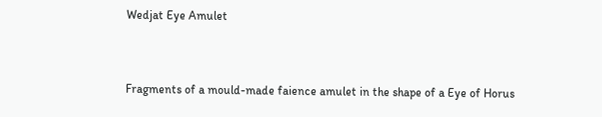Wedjat Eye Amulet


Fragments of a mould-made faience amulet in the shape of a Eye of Horus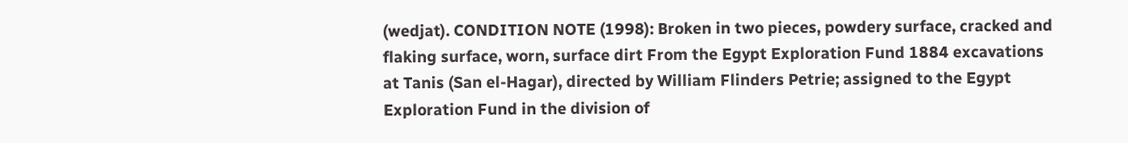(wedjat). CONDITION NOTE (1998): Broken in two pieces, powdery surface, cracked and flaking surface, worn, surface dirt From the Egypt Exploration Fund 1884 excavations at Tanis (San el-Hagar), directed by William Flinders Petrie; assigned to the Egypt Exploration Fund in the division of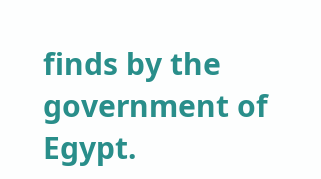finds by the government of Egypt.